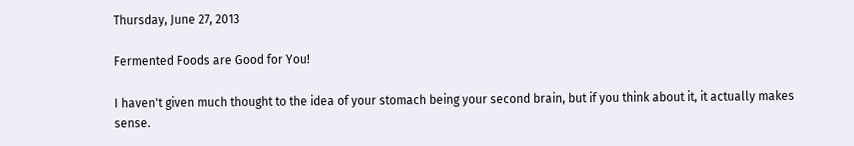Thursday, June 27, 2013

Fermented Foods are Good for You!

I haven't given much thought to the idea of your stomach being your second brain, but if you think about it, it actually makes sense.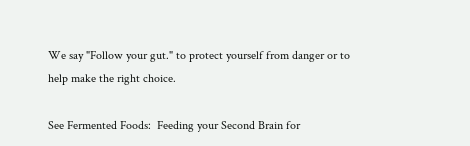We say "Follow your gut." to protect yourself from danger or to help make the right choice.

See Fermented Foods:  Feeding your Second Brain for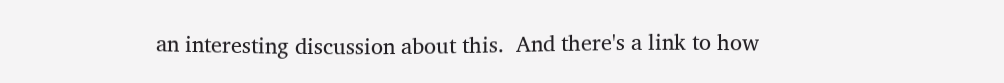an interesting discussion about this.  And there's a link to how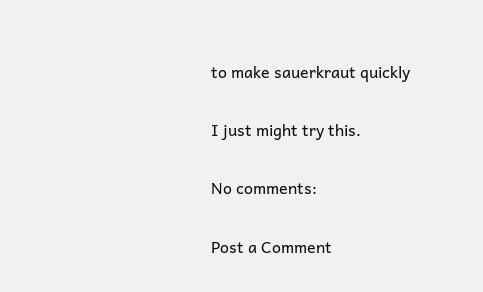to make sauerkraut quickly

I just might try this.

No comments:

Post a Comment